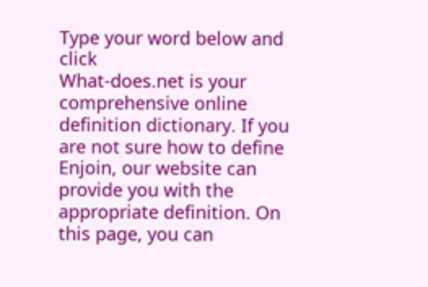Type your word below and click
What-does.net is your comprehensive online definition dictionary. If you are not sure how to define Enjoin, our website can provide you with the appropriate definition. On this page, you can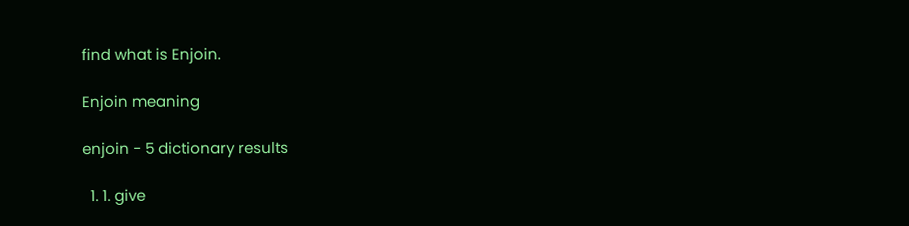find what is Enjoin.

Enjoin meaning

enjoin - 5 dictionary results

  1. 1. give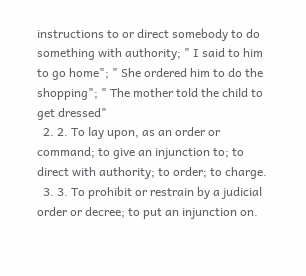instructions to or direct somebody to do something with authority; " I said to him to go home"; " She ordered him to do the shopping"; " The mother told the child to get dressed"
  2. 2. To lay upon, as an order or command; to give an injunction to; to direct with authority; to order; to charge.
  3. 3. To prohibit or restrain by a judicial order or decree; to put an injunction on.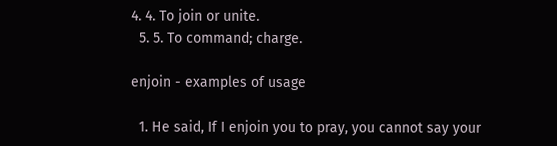4. 4. To join or unite.
  5. 5. To command; charge.

enjoin - examples of usage

  1. He said, If I enjoin you to pray, you cannot say your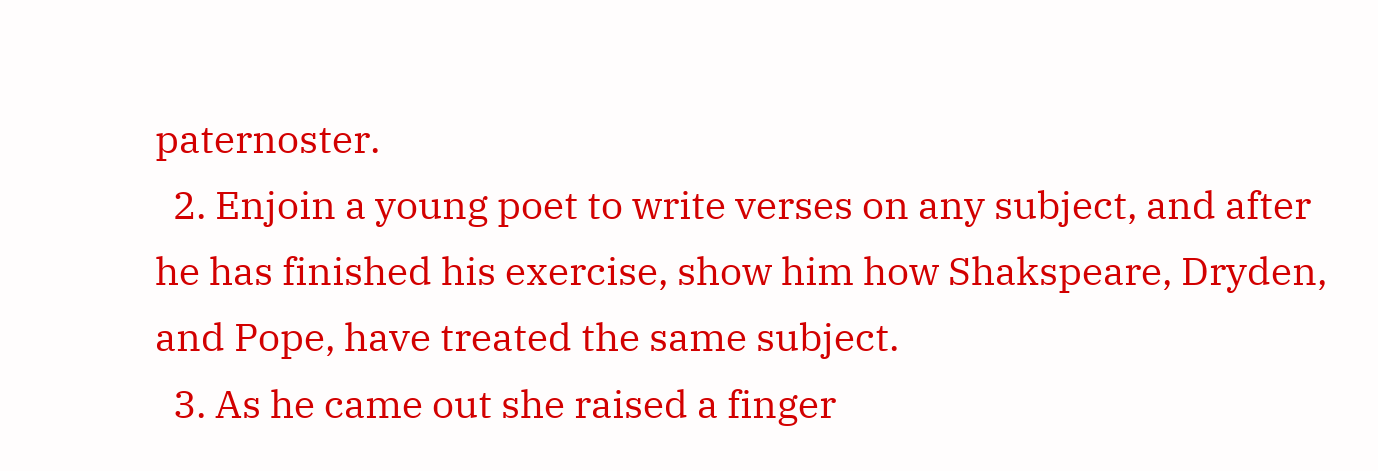paternoster.
  2. Enjoin a young poet to write verses on any subject, and after he has finished his exercise, show him how Shakspeare, Dryden, and Pope, have treated the same subject.
  3. As he came out she raised a finger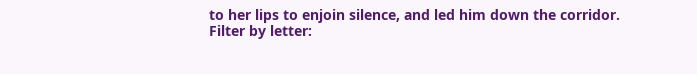to her lips to enjoin silence, and led him down the corridor.
Filter by letter: